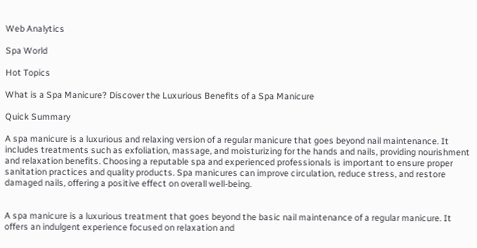Web Analytics

Spa World

Hot Topics

What is a Spa Manicure? Discover the Luxurious Benefits of a Spa Manicure

Quick Summary

A spa manicure is a luxurious and relaxing version of a regular manicure that goes beyond nail maintenance. It includes treatments such as exfoliation, massage, and moisturizing for the hands and nails, providing nourishment and relaxation benefits. Choosing a reputable spa and experienced professionals is important to ensure proper sanitation practices and quality products. Spa manicures can improve circulation, reduce stress, and restore damaged nails, offering a positive effect on overall well-being.


A spa manicure is a luxurious treatment that goes beyond the basic nail maintenance of a regular manicure. It offers an indulgent experience focused on relaxation and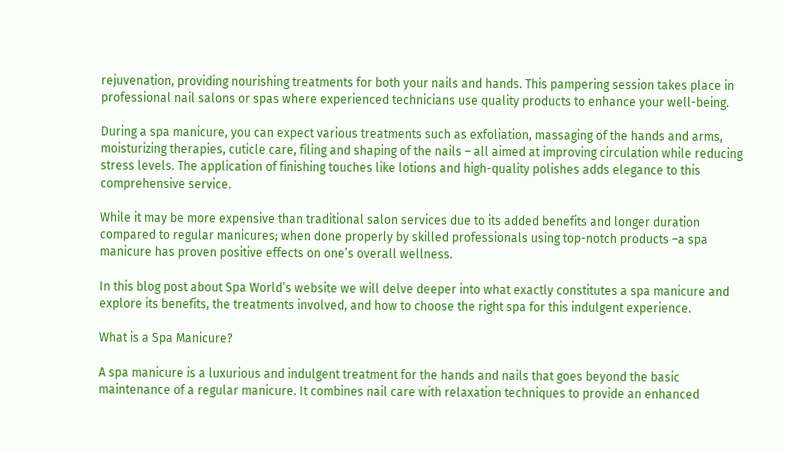rejuvenation, providing nourishing treatments for both your nails and hands. This pampering session takes place in professional nail salons or spas where experienced technicians use quality products to enhance your well-being.

During a spa manicure, you can expect various treatments such as exfoliation, massaging of the hands and arms, moisturizing therapies, cuticle care, filing and shaping of the nails – all aimed at improving circulation while reducing stress levels. The application of finishing touches like lotions and high-quality polishes adds elegance to this comprehensive service.

While it may be more expensive than traditional salon services due to its added benefits and longer duration compared to regular manicures; when done properly by skilled professionals using top-notch products –a spa manicure has proven positive effects on one’s overall wellness.

In this blog post about Spa World’s website we will delve deeper into what exactly constitutes a spa manicure and explore its benefits, the treatments involved, and how to choose the right spa for this indulgent experience.

What is a Spa Manicure?

A spa manicure is a luxurious and indulgent treatment for the hands and nails that goes beyond the basic maintenance of a regular manicure. It combines nail care with relaxation techniques to provide an enhanced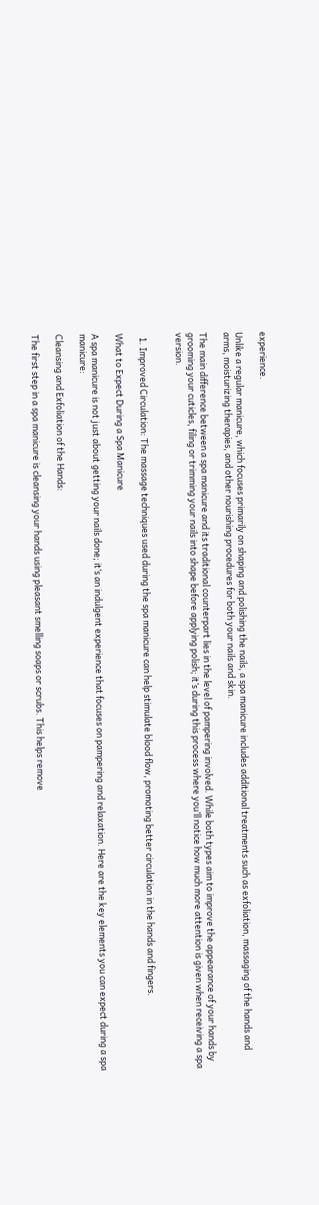experience.

Unlike a regular manicure, which focuses primarily on shaping and polishing the nails, a spa manicure includes additional treatments such as exfoliation, massaging of the hands and arms, moisturizing therapies, and other nourishing procedures for both your nails and skin.

The main difference between a spa manicure and its traditional counterpart lies in the level of pampering involved. While both types aim to improve the appearance of your hands by grooming your cuticles, filing or trimming your nails into shape before applying polish; it’s during this process where you’ll notice how much more attention is given when receiving a spa version.


  1. Improved Circulation: The massage techniques used during the spa manicure can help stimulate blood flow, promoting better circulation in the hands and fingers.

What to Expect During a Spa Manicure

A spa manicure is not just about getting your nails done; it’s an indulgent experience that focuses on pampering and relaxation. Here are the key elements you can expect during a spa manicure:

Cleansing and Exfoliation of the Hands:

The first step in a spa manicure is cleansing your hands using pleasant smelling soaps or scrubs. This helps remove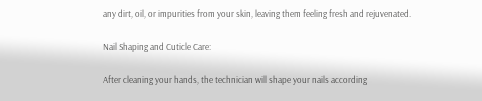any dirt, oil, or impurities from your skin, leaving them feeling fresh and rejuvenated.

Nail Shaping and Cuticle Care:

After cleaning your hands, the technician will shape your nails according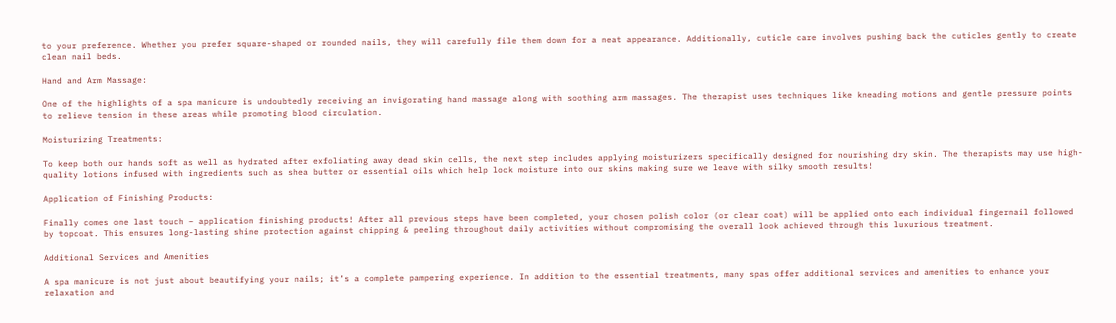to your preference. Whether you prefer square-shaped or rounded nails, they will carefully file them down for a neat appearance. Additionally, cuticle care involves pushing back the cuticles gently to create clean nail beds.

Hand and Arm Massage:

One of the highlights of a spa manicure is undoubtedly receiving an invigorating hand massage along with soothing arm massages. The therapist uses techniques like kneading motions and gentle pressure points to relieve tension in these areas while promoting blood circulation.

Moisturizing Treatments:

To keep both our hands soft as well as hydrated after exfoliating away dead skin cells, the next step includes applying moisturizers specifically designed for nourishing dry skin. The therapists may use high-quality lotions infused with ingredients such as shea butter or essential oils which help lock moisture into our skins making sure we leave with silky smooth results!

Application of Finishing Products:

Finally comes one last touch – application finishing products! After all previous steps have been completed, your chosen polish color (or clear coat) will be applied onto each individual fingernail followed by topcoat. This ensures long-lasting shine protection against chipping & peeling throughout daily activities without compromising the overall look achieved through this luxurious treatment.

Additional Services and Amenities

A spa manicure is not just about beautifying your nails; it’s a complete pampering experience. In addition to the essential treatments, many spas offer additional services and amenities to enhance your relaxation and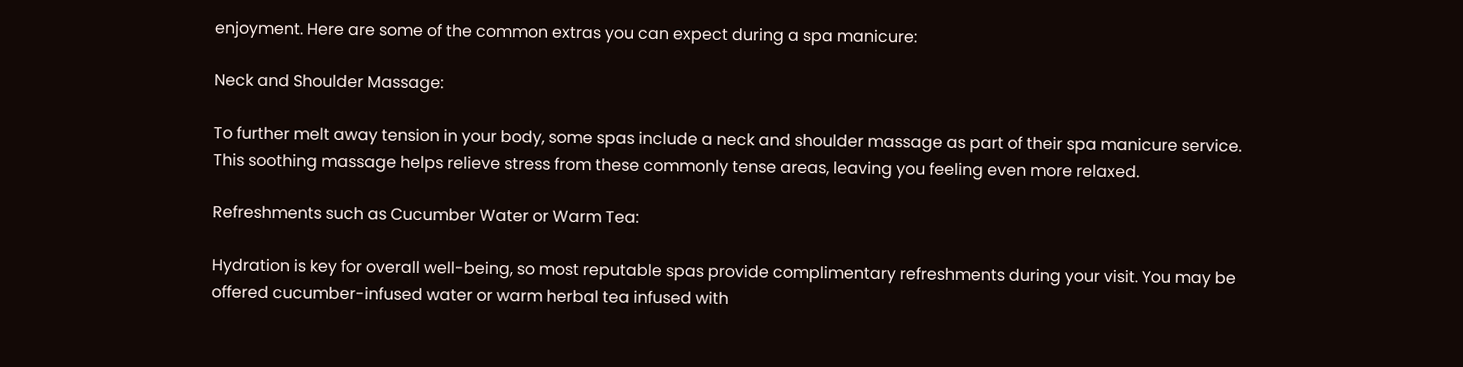enjoyment. Here are some of the common extras you can expect during a spa manicure:

Neck and Shoulder Massage:

To further melt away tension in your body, some spas include a neck and shoulder massage as part of their spa manicure service. This soothing massage helps relieve stress from these commonly tense areas, leaving you feeling even more relaxed.

Refreshments such as Cucumber Water or Warm Tea:

Hydration is key for overall well-being, so most reputable spas provide complimentary refreshments during your visit. You may be offered cucumber-infused water or warm herbal tea infused with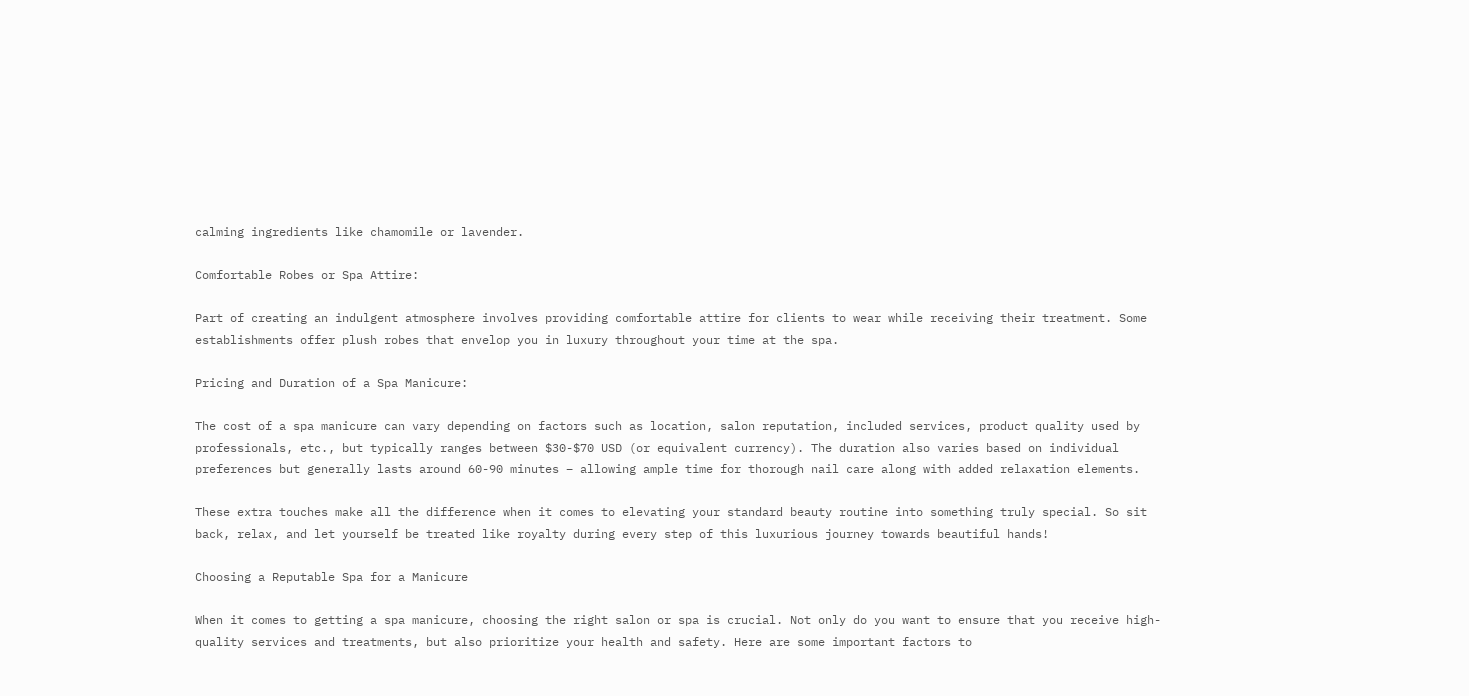calming ingredients like chamomile or lavender.

Comfortable Robes or Spa Attire:

Part of creating an indulgent atmosphere involves providing comfortable attire for clients to wear while receiving their treatment. Some establishments offer plush robes that envelop you in luxury throughout your time at the spa.

Pricing and Duration of a Spa Manicure:

The cost of a spa manicure can vary depending on factors such as location, salon reputation, included services, product quality used by professionals, etc., but typically ranges between $30-$70 USD (or equivalent currency). The duration also varies based on individual preferences but generally lasts around 60-90 minutes – allowing ample time for thorough nail care along with added relaxation elements.

These extra touches make all the difference when it comes to elevating your standard beauty routine into something truly special. So sit back, relax, and let yourself be treated like royalty during every step of this luxurious journey towards beautiful hands!

Choosing a Reputable Spa for a Manicure

When it comes to getting a spa manicure, choosing the right salon or spa is crucial. Not only do you want to ensure that you receive high-quality services and treatments, but also prioritize your health and safety. Here are some important factors to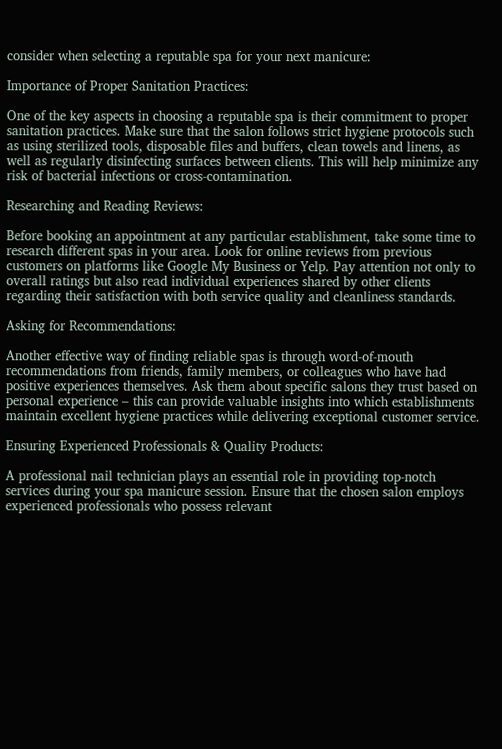consider when selecting a reputable spa for your next manicure:

Importance of Proper Sanitation Practices:

One of the key aspects in choosing a reputable spa is their commitment to proper sanitation practices. Make sure that the salon follows strict hygiene protocols such as using sterilized tools, disposable files and buffers, clean towels and linens, as well as regularly disinfecting surfaces between clients. This will help minimize any risk of bacterial infections or cross-contamination.

Researching and Reading Reviews:

Before booking an appointment at any particular establishment, take some time to research different spas in your area. Look for online reviews from previous customers on platforms like Google My Business or Yelp. Pay attention not only to overall ratings but also read individual experiences shared by other clients regarding their satisfaction with both service quality and cleanliness standards.

Asking for Recommendations:

Another effective way of finding reliable spas is through word-of-mouth recommendations from friends, family members, or colleagues who have had positive experiences themselves. Ask them about specific salons they trust based on personal experience – this can provide valuable insights into which establishments maintain excellent hygiene practices while delivering exceptional customer service.

Ensuring Experienced Professionals & Quality Products:

A professional nail technician plays an essential role in providing top-notch services during your spa manicure session. Ensure that the chosen salon employs experienced professionals who possess relevant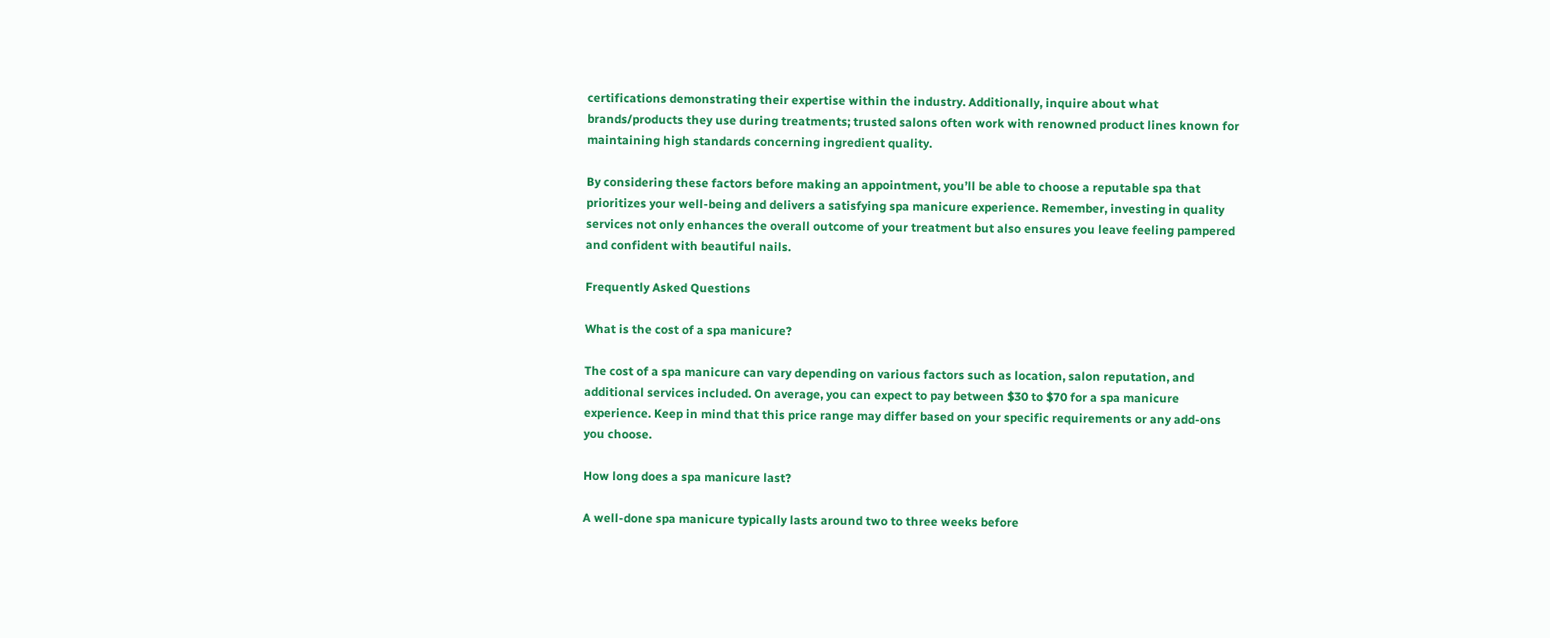certifications demonstrating their expertise within the industry. Additionally, inquire about what brands/products they use during treatments; trusted salons often work with renowned product lines known for maintaining high standards concerning ingredient quality.

By considering these factors before making an appointment, you’ll be able to choose a reputable spa that prioritizes your well-being and delivers a satisfying spa manicure experience. Remember, investing in quality services not only enhances the overall outcome of your treatment but also ensures you leave feeling pampered and confident with beautiful nails.

Frequently Asked Questions

What is the cost of a spa manicure?

The cost of a spa manicure can vary depending on various factors such as location, salon reputation, and additional services included. On average, you can expect to pay between $30 to $70 for a spa manicure experience. Keep in mind that this price range may differ based on your specific requirements or any add-ons you choose.

How long does a spa manicure last?

A well-done spa manicure typically lasts around two to three weeks before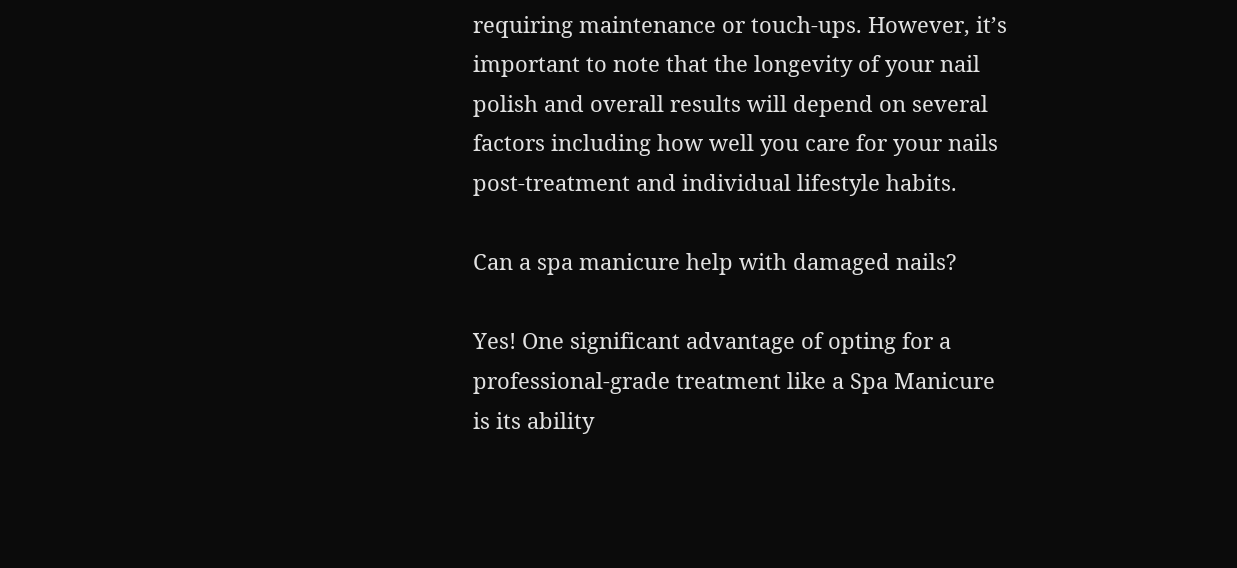requiring maintenance or touch-ups. However, it’s important to note that the longevity of your nail polish and overall results will depend on several factors including how well you care for your nails post-treatment and individual lifestyle habits.

Can a spa manicure help with damaged nails?

Yes! One significant advantage of opting for a professional-grade treatment like a Spa Manicure is its ability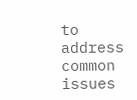to address common issues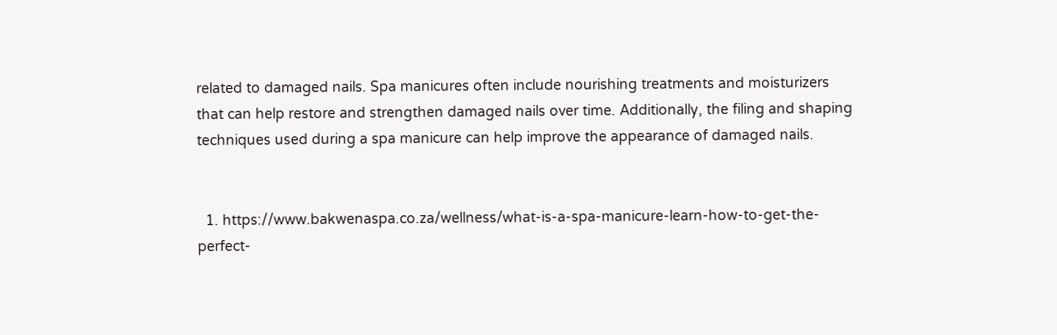related to damaged nails. Spa manicures often include nourishing treatments and moisturizers that can help restore and strengthen damaged nails over time. Additionally, the filing and shaping techniques used during a spa manicure can help improve the appearance of damaged nails.


  1. https://www.bakwenaspa.co.za/wellness/what-is-a-spa-manicure-learn-how-to-get-the-perfect-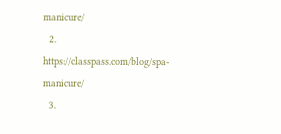manicure/
  2. https://classpass.com/blog/spa-manicure/
  3.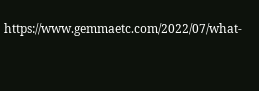https://www.gemmaetc.com/2022/07/what-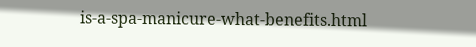is-a-spa-manicure-what-benefits.html